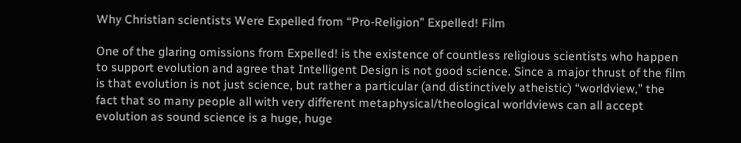Why Christian scientists Were Expelled from “Pro-Religion” Expelled! Film

One of the glaring omissions from Expelled! is the existence of countless religious scientists who happen to support evolution and agree that Intelligent Design is not good science. Since a major thrust of the film is that evolution is not just science, but rather a particular (and distinctively atheistic) “worldview,” the fact that so many people all with very different metaphysical/theological worldviews can all accept evolution as sound science is a huge, huge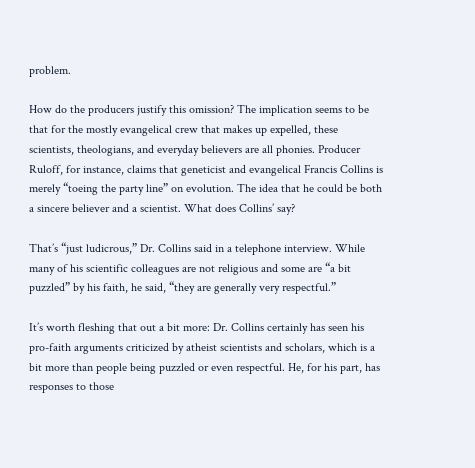problem.

How do the producers justify this omission? The implication seems to be that for the mostly evangelical crew that makes up expelled, these scientists, theologians, and everyday believers are all phonies. Producer Ruloff, for instance, claims that geneticist and evangelical Francis Collins is merely “toeing the party line” on evolution. The idea that he could be both a sincere believer and a scientist. What does Collins’ say?

That’s “just ludicrous,” Dr. Collins said in a telephone interview. While many of his scientific colleagues are not religious and some are “a bit puzzled” by his faith, he said, “they are generally very respectful.”

It’s worth fleshing that out a bit more: Dr. Collins certainly has seen his pro-faith arguments criticized by atheist scientists and scholars, which is a bit more than people being puzzled or even respectful. He, for his part, has responses to those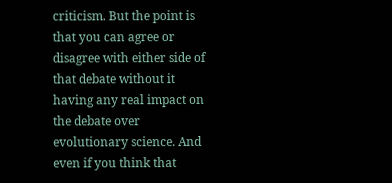criticism. But the point is that you can agree or disagree with either side of that debate without it having any real impact on the debate over evolutionary science. And even if you think that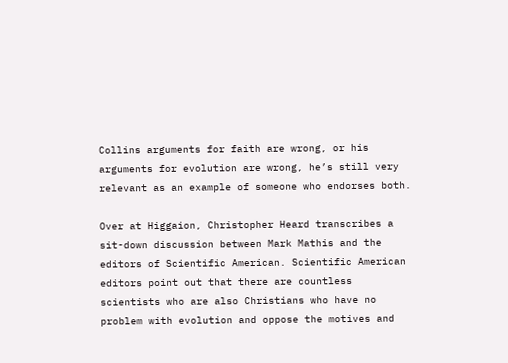Collins arguments for faith are wrong, or his arguments for evolution are wrong, he’s still very relevant as an example of someone who endorses both.

Over at Higgaion, Christopher Heard transcribes a sit-down discussion between Mark Mathis and the editors of Scientific American. Scientific American editors point out that there are countless scientists who are also Christians who have no problem with evolution and oppose the motives and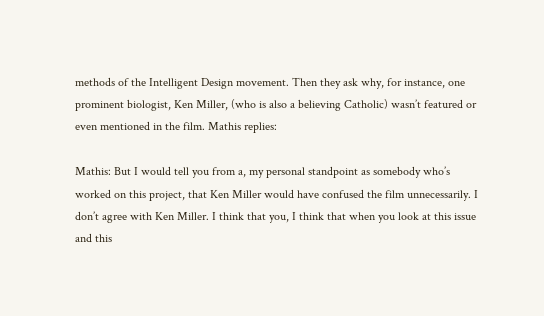methods of the Intelligent Design movement. Then they ask why, for instance, one prominent biologist, Ken Miller, (who is also a believing Catholic) wasn’t featured or even mentioned in the film. Mathis replies:

Mathis: But I would tell you from a, my personal standpoint as somebody who’s worked on this project, that Ken Miller would have confused the film unnecessarily. I don’t agree with Ken Miller. I think that you, I think that when you look at this issue and this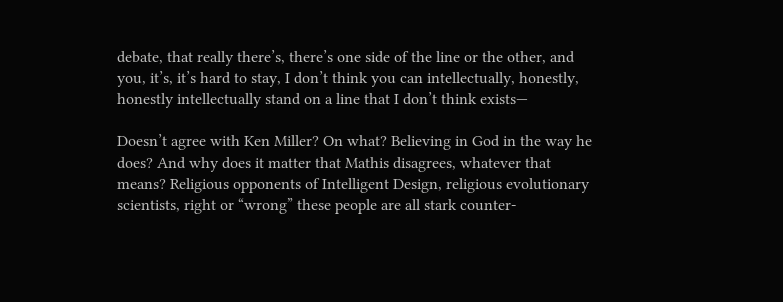debate, that really there’s, there’s one side of the line or the other, and you, it’s, it’s hard to stay, I don’t think you can intellectually, honestly, honestly intellectually stand on a line that I don’t think exists—

Doesn’t agree with Ken Miller? On what? Believing in God in the way he does? And why does it matter that Mathis disagrees, whatever that means? Religious opponents of Intelligent Design, religious evolutionary scientists, right or “wrong” these people are all stark counter-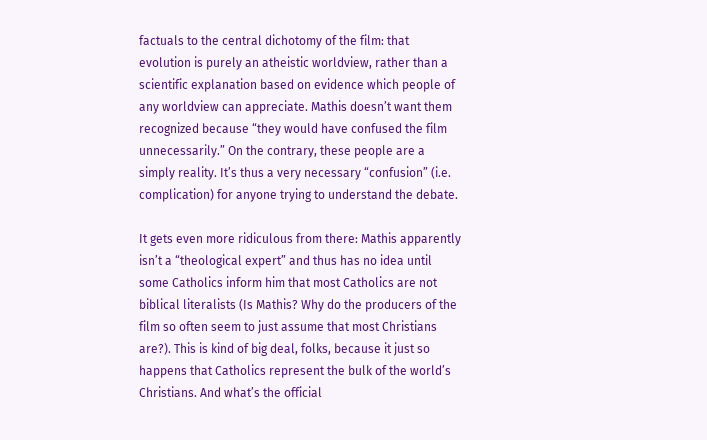factuals to the central dichotomy of the film: that evolution is purely an atheistic worldview, rather than a scientific explanation based on evidence which people of any worldview can appreciate. Mathis doesn’t want them recognized because “they would have confused the film unnecessarily.” On the contrary, these people are a simply reality. It’s thus a very necessary “confusion” (i.e. complication) for anyone trying to understand the debate.

It gets even more ridiculous from there: Mathis apparently isn’t a “theological expert” and thus has no idea until some Catholics inform him that most Catholics are not biblical literalists (Is Mathis? Why do the producers of the film so often seem to just assume that most Christians are?). This is kind of big deal, folks, because it just so happens that Catholics represent the bulk of the world’s Christians. And what’s the official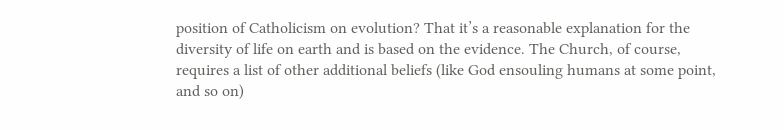position of Catholicism on evolution? That it’s a reasonable explanation for the diversity of life on earth and is based on the evidence. The Church, of course, requires a list of other additional beliefs (like God ensouling humans at some point, and so on)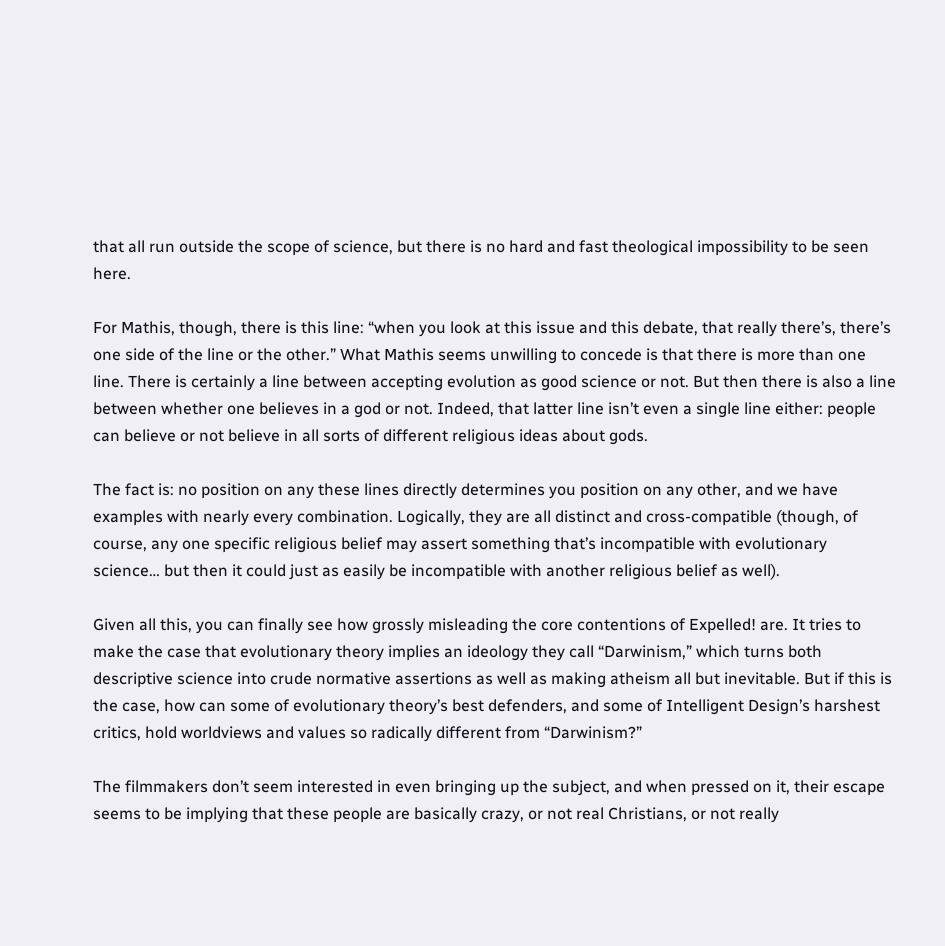that all run outside the scope of science, but there is no hard and fast theological impossibility to be seen here.

For Mathis, though, there is this line: “when you look at this issue and this debate, that really there’s, there’s one side of the line or the other.” What Mathis seems unwilling to concede is that there is more than one line. There is certainly a line between accepting evolution as good science or not. But then there is also a line between whether one believes in a god or not. Indeed, that latter line isn’t even a single line either: people can believe or not believe in all sorts of different religious ideas about gods.

The fact is: no position on any these lines directly determines you position on any other, and we have examples with nearly every combination. Logically, they are all distinct and cross-compatible (though, of course, any one specific religious belief may assert something that’s incompatible with evolutionary science… but then it could just as easily be incompatible with another religious belief as well).

Given all this, you can finally see how grossly misleading the core contentions of Expelled! are. It tries to make the case that evolutionary theory implies an ideology they call “Darwinism,” which turns both descriptive science into crude normative assertions as well as making atheism all but inevitable. But if this is the case, how can some of evolutionary theory’s best defenders, and some of Intelligent Design’s harshest critics, hold worldviews and values so radically different from “Darwinism?”

The filmmakers don’t seem interested in even bringing up the subject, and when pressed on it, their escape seems to be implying that these people are basically crazy, or not real Christians, or not really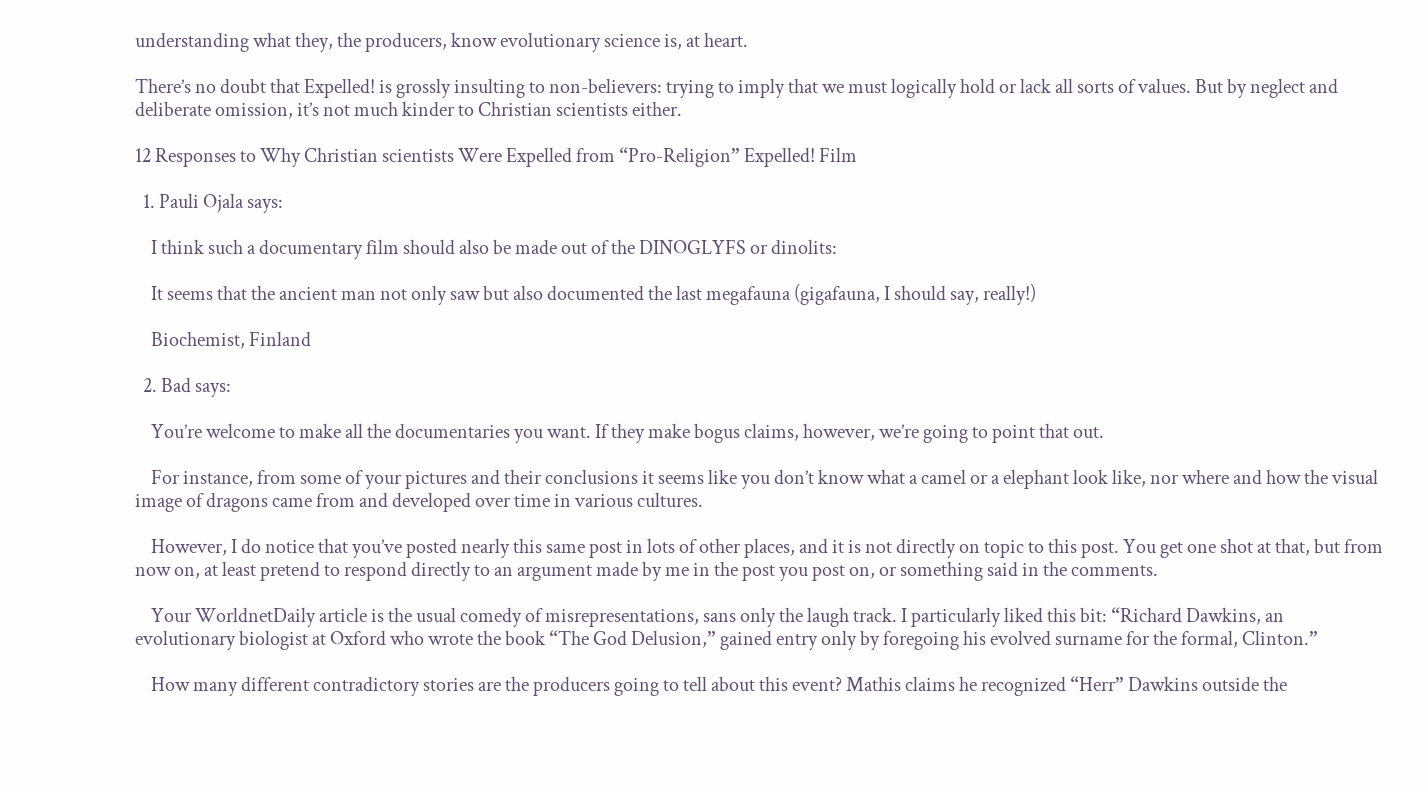understanding what they, the producers, know evolutionary science is, at heart.

There’s no doubt that Expelled! is grossly insulting to non-believers: trying to imply that we must logically hold or lack all sorts of values. But by neglect and deliberate omission, it’s not much kinder to Christian scientists either.

12 Responses to Why Christian scientists Were Expelled from “Pro-Religion” Expelled! Film

  1. Pauli Ojala says:

    I think such a documentary film should also be made out of the DINOGLYFS or dinolits:

    It seems that the ancient man not only saw but also documented the last megafauna (gigafauna, I should say, really!)

    Biochemist, Finland

  2. Bad says:

    You’re welcome to make all the documentaries you want. If they make bogus claims, however, we’re going to point that out.

    For instance, from some of your pictures and their conclusions it seems like you don’t know what a camel or a elephant look like, nor where and how the visual image of dragons came from and developed over time in various cultures.

    However, I do notice that you’ve posted nearly this same post in lots of other places, and it is not directly on topic to this post. You get one shot at that, but from now on, at least pretend to respond directly to an argument made by me in the post you post on, or something said in the comments.

    Your WorldnetDaily article is the usual comedy of misrepresentations, sans only the laugh track. I particularly liked this bit: “Richard Dawkins, an evolutionary biologist at Oxford who wrote the book “The God Delusion,” gained entry only by foregoing his evolved surname for the formal, Clinton.”

    How many different contradictory stories are the producers going to tell about this event? Mathis claims he recognized “Herr” Dawkins outside the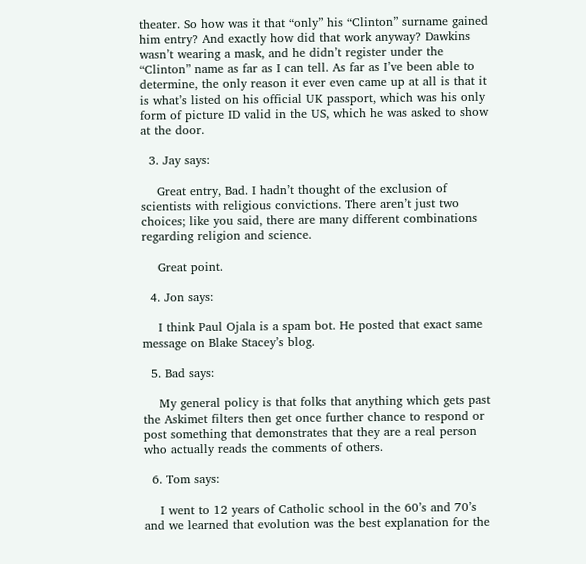theater. So how was it that “only” his “Clinton” surname gained him entry? And exactly how did that work anyway? Dawkins wasn’t wearing a mask, and he didn’t register under the “Clinton” name as far as I can tell. As far as I’ve been able to determine, the only reason it ever even came up at all is that it is what’s listed on his official UK passport, which was his only form of picture ID valid in the US, which he was asked to show at the door.

  3. Jay says:

    Great entry, Bad. I hadn’t thought of the exclusion of scientists with religious convictions. There aren’t just two choices; like you said, there are many different combinations regarding religion and science.

    Great point.

  4. Jon says:

    I think Paul Ojala is a spam bot. He posted that exact same message on Blake Stacey’s blog.

  5. Bad says:

    My general policy is that folks that anything which gets past the Askimet filters then get once further chance to respond or post something that demonstrates that they are a real person who actually reads the comments of others.

  6. Tom says:

    I went to 12 years of Catholic school in the 60’s and 70’s and we learned that evolution was the best explanation for the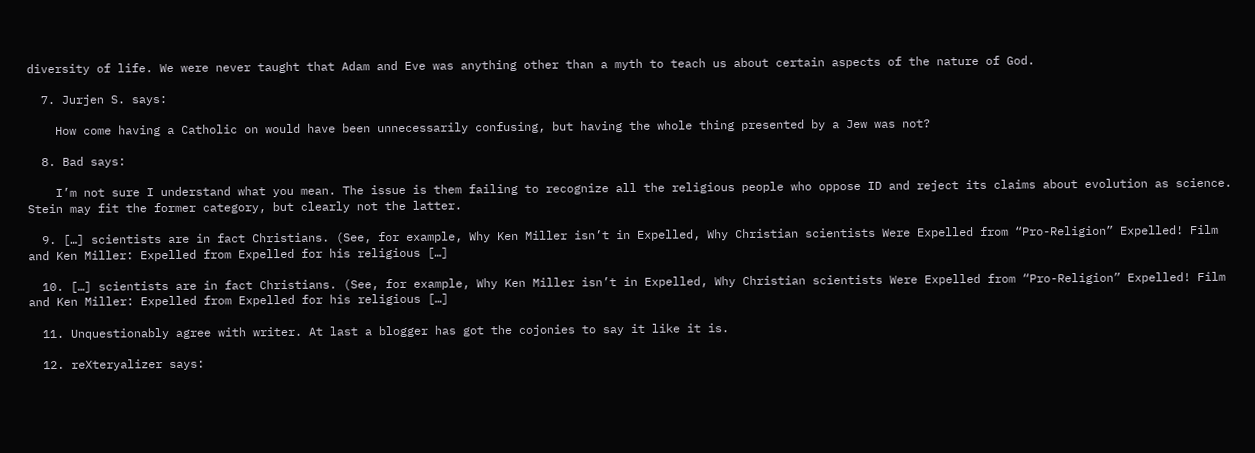diversity of life. We were never taught that Adam and Eve was anything other than a myth to teach us about certain aspects of the nature of God.

  7. Jurjen S. says:

    How come having a Catholic on would have been unnecessarily confusing, but having the whole thing presented by a Jew was not?

  8. Bad says:

    I’m not sure I understand what you mean. The issue is them failing to recognize all the religious people who oppose ID and reject its claims about evolution as science. Stein may fit the former category, but clearly not the latter.

  9. […] scientists are in fact Christians. (See, for example, Why Ken Miller isn’t in Expelled, Why Christian scientists Were Expelled from “Pro-Religion” Expelled! Film and Ken Miller: Expelled from Expelled for his religious […]

  10. […] scientists are in fact Christians. (See, for example, Why Ken Miller isn’t in Expelled, Why Christian scientists Were Expelled from “Pro-Religion” Expelled! Film and Ken Miller: Expelled from Expelled for his religious […]

  11. Unquestionably agree with writer. At last a blogger has got the cojonies to say it like it is.

  12. reXteryalizer says: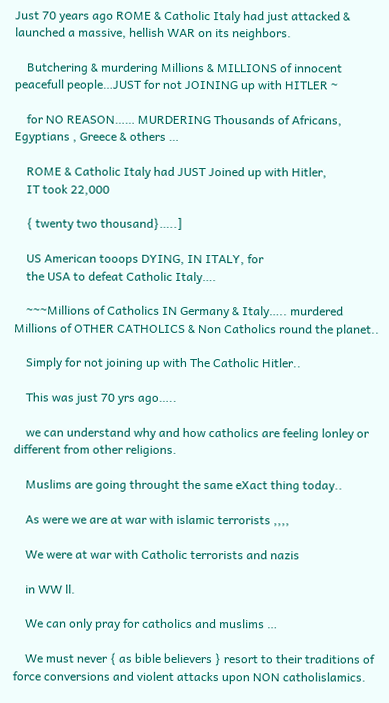Just 70 years ago ROME & Catholic Italy had just attacked & launched a massive, hellish WAR on its neighbors.

    Butchering & murdering Millions & MILLIONS of innocent peacefull people…JUST for not JOINING up with HITLER ~

    for NO REASON…… MURDERING Thousands of Africans, Egyptians , Greece & others …

    ROME & Catholic Italy had JUST Joined up with Hitler,
    IT took 22,000

    { twenty two thousand}…..]

    US American tooops DYING, IN ITALY, for
    the USA to defeat Catholic Italy….

    ~~~Millions of Catholics IN Germany & Italy….. murdered Millions of OTHER CATHOLICS & Non Catholics round the planet..

    Simply for not joining up with The Catholic Hitler..

    This was just 70 yrs ago…..

    we can understand why and how catholics are feeling lonley or different from other religions.

    Muslims are going throught the same eXact thing today..

    As were we are at war with islamic terrorists ,,,,

    We were at war with Catholic terrorists and nazis

    in WW ll.

    We can only pray for catholics and muslims …

    We must never { as bible believers } resort to their traditions of force conversions and violent attacks upon NON catholislamics.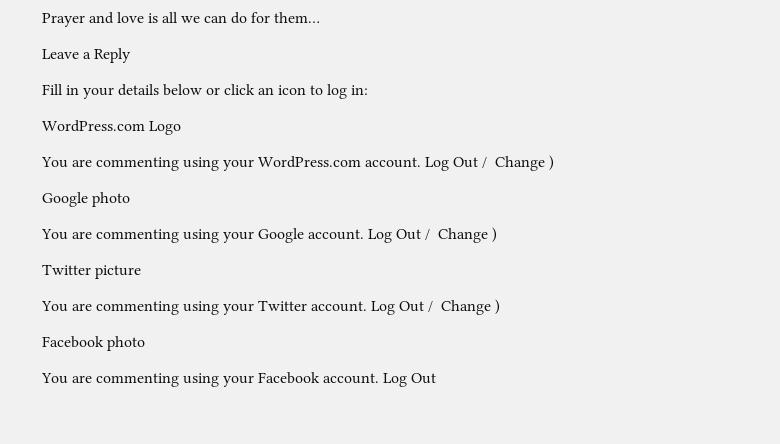Prayer and love is all we can do for them…

Leave a Reply

Fill in your details below or click an icon to log in:

WordPress.com Logo

You are commenting using your WordPress.com account. Log Out /  Change )

Google photo

You are commenting using your Google account. Log Out /  Change )

Twitter picture

You are commenting using your Twitter account. Log Out /  Change )

Facebook photo

You are commenting using your Facebook account. Log Out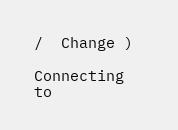/  Change )

Connecting to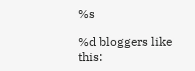%s

%d bloggers like this: